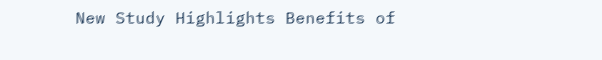New Study Highlights Benefits of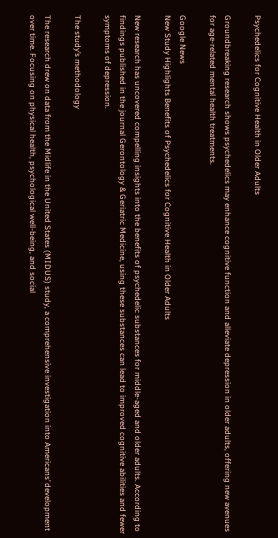Psychedelics for Cognitive Health in Older Adults

Groundbreaking research shows psychedelics may enhance cognitive function and alleviate depression in older adults, offering new avenues for age-related mental health treatments.

Google News
New Study Highlights Benefits of Psychedelics for Cognitive Health in Older Adults

New research has uncovered compelling insights into the benefits of psychedelic substances for middle-aged and older adults. According to findings published in the journal Gerontology & Geriatric Medicine, using these substances can lead to improved cognitive abilities and fewer symptoms of depression.

The study’s methodology

The research drew on data from the Midlife in the United States (MIDUS) study, a comprehensive investigation into Americans’ development over time. Focusing on physical health, psychological well-being, and social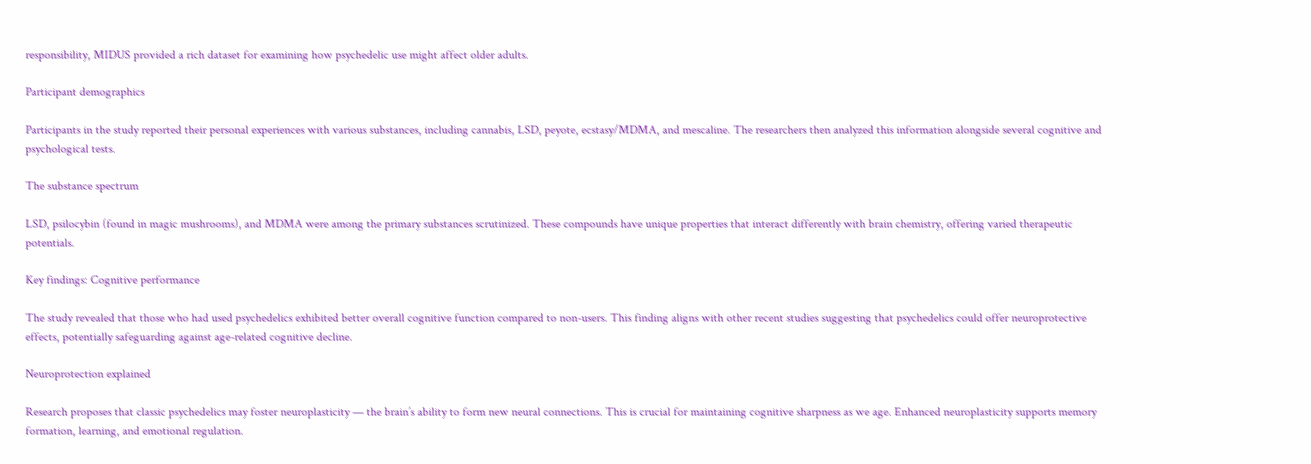responsibility, MIDUS provided a rich dataset for examining how psychedelic use might affect older adults.

Participant demographics

Participants in the study reported their personal experiences with various substances, including cannabis, LSD, peyote, ecstasy/MDMA, and mescaline. The researchers then analyzed this information alongside several cognitive and psychological tests.

The substance spectrum

LSD, psilocybin (found in magic mushrooms), and MDMA were among the primary substances scrutinized. These compounds have unique properties that interact differently with brain chemistry, offering varied therapeutic potentials.

Key findings: Cognitive performance

The study revealed that those who had used psychedelics exhibited better overall cognitive function compared to non-users. This finding aligns with other recent studies suggesting that psychedelics could offer neuroprotective effects, potentially safeguarding against age-related cognitive decline.

Neuroprotection explained

Research proposes that classic psychedelics may foster neuroplasticity — the brain’s ability to form new neural connections. This is crucial for maintaining cognitive sharpness as we age. Enhanced neuroplasticity supports memory formation, learning, and emotional regulation.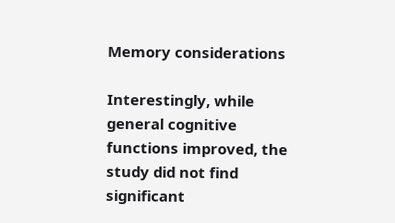Memory considerations

Interestingly, while general cognitive functions improved, the study did not find significant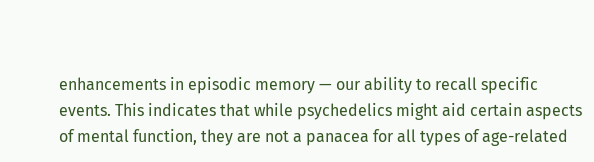enhancements in episodic memory — our ability to recall specific events. This indicates that while psychedelics might aid certain aspects of mental function, they are not a panacea for all types of age-related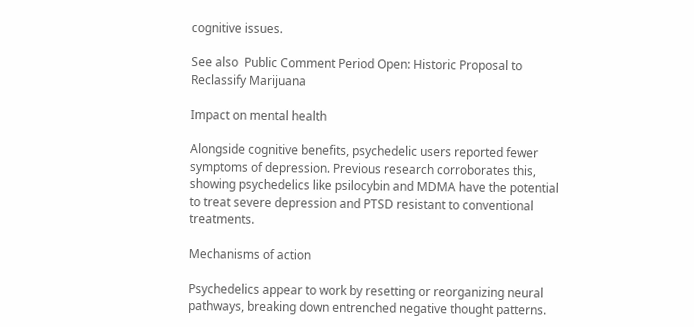cognitive issues.

See also  Public Comment Period Open: Historic Proposal to Reclassify Marijuana

Impact on mental health

Alongside cognitive benefits, psychedelic users reported fewer symptoms of depression. Previous research corroborates this, showing psychedelics like psilocybin and MDMA have the potential to treat severe depression and PTSD resistant to conventional treatments.

Mechanisms of action

Psychedelics appear to work by resetting or reorganizing neural pathways, breaking down entrenched negative thought patterns.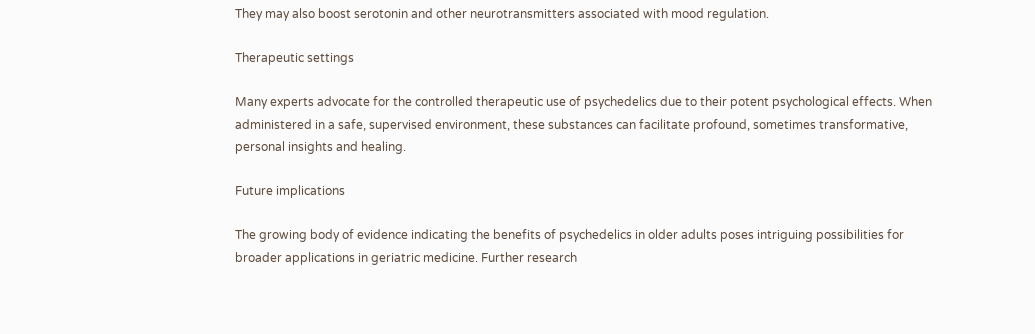They may also boost serotonin and other neurotransmitters associated with mood regulation.

Therapeutic settings

Many experts advocate for the controlled therapeutic use of psychedelics due to their potent psychological effects. When administered in a safe, supervised environment, these substances can facilitate profound, sometimes transformative, personal insights and healing.

Future implications

The growing body of evidence indicating the benefits of psychedelics in older adults poses intriguing possibilities for broader applications in geriatric medicine. Further research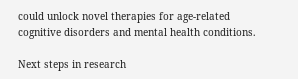could unlock novel therapies for age-related cognitive disorders and mental health conditions.

Next steps in research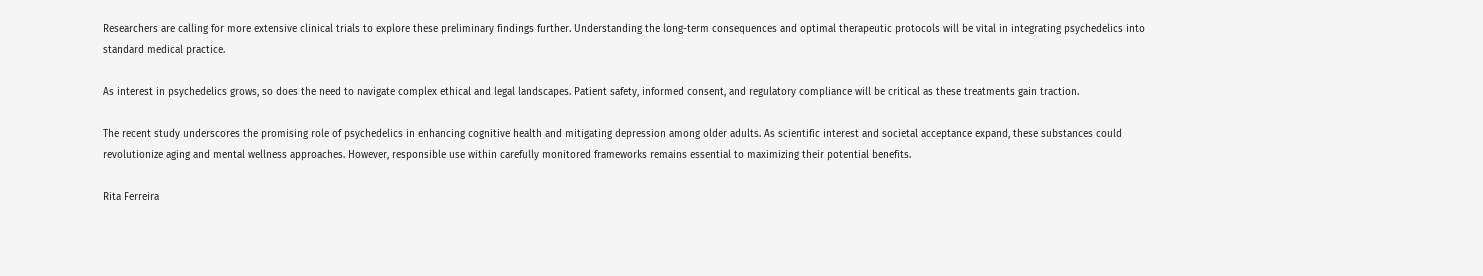Researchers are calling for more extensive clinical trials to explore these preliminary findings further. Understanding the long-term consequences and optimal therapeutic protocols will be vital in integrating psychedelics into standard medical practice.

As interest in psychedelics grows, so does the need to navigate complex ethical and legal landscapes. Patient safety, informed consent, and regulatory compliance will be critical as these treatments gain traction.

The recent study underscores the promising role of psychedelics in enhancing cognitive health and mitigating depression among older adults. As scientific interest and societal acceptance expand, these substances could revolutionize aging and mental wellness approaches. However, responsible use within carefully monitored frameworks remains essential to maximizing their potential benefits.

Rita Ferreira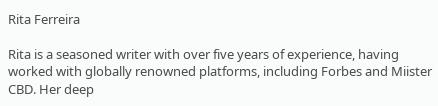Rita Ferreira

Rita is a seasoned writer with over five years of experience, having worked with globally renowned platforms, including Forbes and Miister CBD. Her deep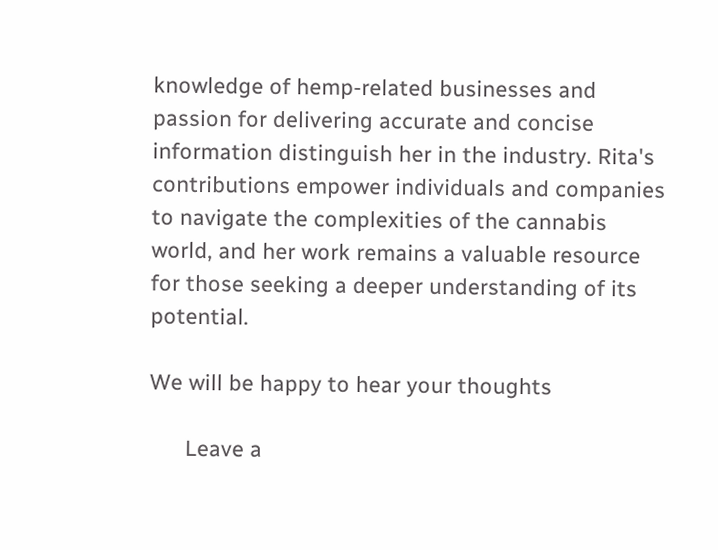knowledge of hemp-related businesses and passion for delivering accurate and concise information distinguish her in the industry. Rita's contributions empower individuals and companies to navigate the complexities of the cannabis world, and her work remains a valuable resource for those seeking a deeper understanding of its potential.

We will be happy to hear your thoughts

      Leave a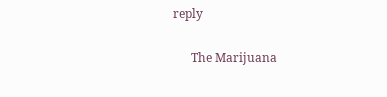reply

      The Marijuana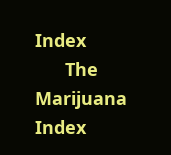Index
      The Marijuana Index